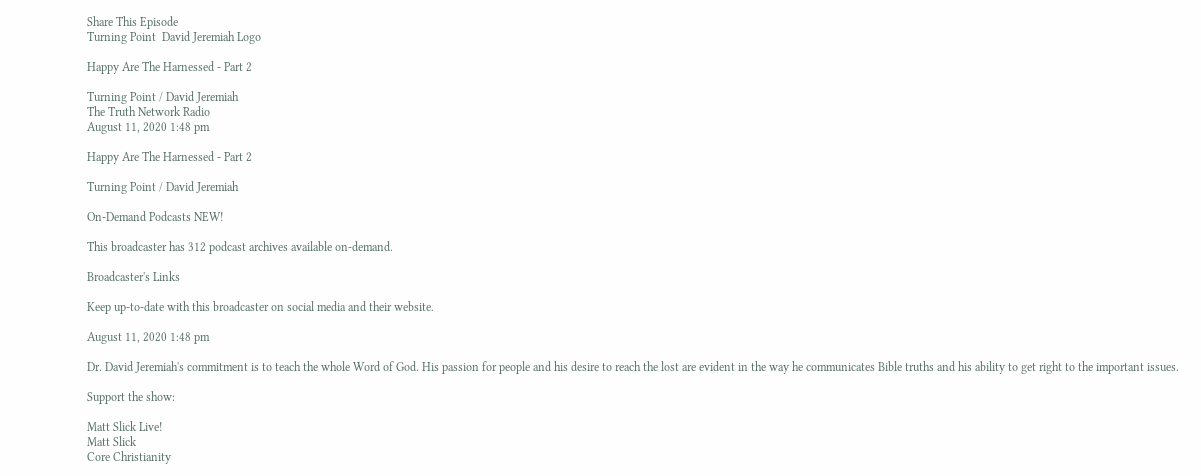Share This Episode
Turning Point  David Jeremiah Logo

Happy Are The Harnessed - Part 2

Turning Point / David Jeremiah
The Truth Network Radio
August 11, 2020 1:48 pm

Happy Are The Harnessed - Part 2

Turning Point / David Jeremiah

On-Demand Podcasts NEW!

This broadcaster has 312 podcast archives available on-demand.

Broadcaster's Links

Keep up-to-date with this broadcaster on social media and their website.

August 11, 2020 1:48 pm

Dr. David Jeremiah's commitment is to teach the whole Word of God. His passion for people and his desire to reach the lost are evident in the way he communicates Bible truths and his ability to get right to the important issues.

Support the show:

Matt Slick Live!
Matt Slick
Core Christianity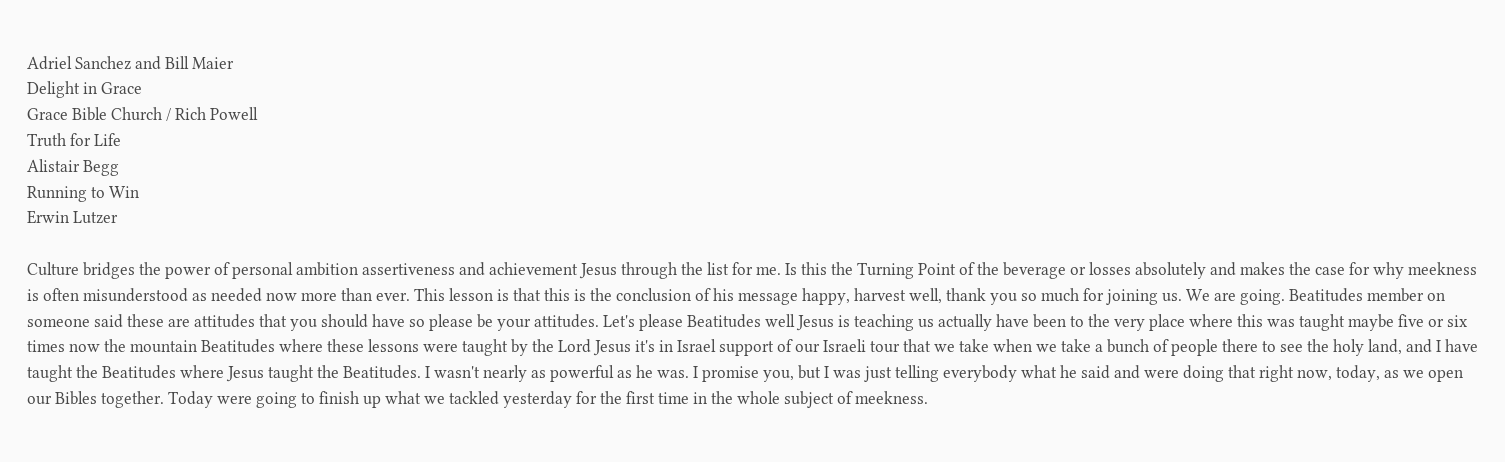Adriel Sanchez and Bill Maier
Delight in Grace
Grace Bible Church / Rich Powell
Truth for Life
Alistair Begg
Running to Win
Erwin Lutzer

Culture bridges the power of personal ambition assertiveness and achievement Jesus through the list for me. Is this the Turning Point of the beverage or losses absolutely and makes the case for why meekness is often misunderstood as needed now more than ever. This lesson is that this is the conclusion of his message happy, harvest well, thank you so much for joining us. We are going. Beatitudes member on someone said these are attitudes that you should have so please be your attitudes. Let's please Beatitudes well Jesus is teaching us actually have been to the very place where this was taught maybe five or six times now the mountain Beatitudes where these lessons were taught by the Lord Jesus it's in Israel support of our Israeli tour that we take when we take a bunch of people there to see the holy land, and I have taught the Beatitudes where Jesus taught the Beatitudes. I wasn't nearly as powerful as he was. I promise you, but I was just telling everybody what he said and were doing that right now, today, as we open our Bibles together. Today were going to finish up what we tackled yesterday for the first time in the whole subject of meekness.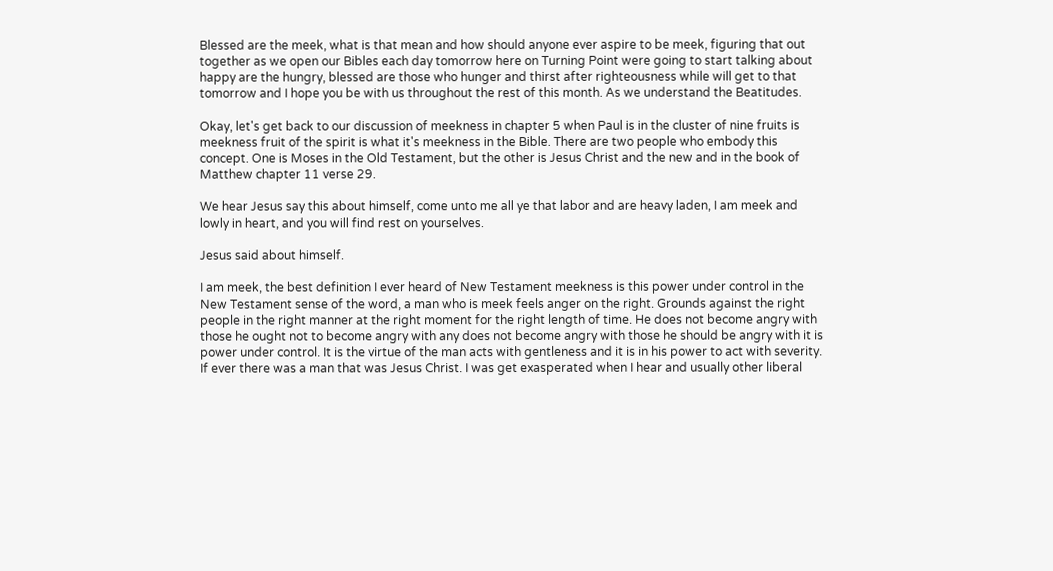Blessed are the meek, what is that mean and how should anyone ever aspire to be meek, figuring that out together as we open our Bibles each day tomorrow here on Turning Point were going to start talking about happy are the hungry, blessed are those who hunger and thirst after righteousness while will get to that tomorrow and I hope you be with us throughout the rest of this month. As we understand the Beatitudes.

Okay, let's get back to our discussion of meekness in chapter 5 when Paul is in the cluster of nine fruits is meekness fruit of the spirit is what it's meekness in the Bible. There are two people who embody this concept. One is Moses in the Old Testament, but the other is Jesus Christ and the new and in the book of Matthew chapter 11 verse 29.

We hear Jesus say this about himself, come unto me all ye that labor and are heavy laden, I am meek and lowly in heart, and you will find rest on yourselves.

Jesus said about himself.

I am meek, the best definition I ever heard of New Testament meekness is this power under control in the New Testament sense of the word, a man who is meek feels anger on the right. Grounds against the right people in the right manner at the right moment for the right length of time. He does not become angry with those he ought not to become angry with any does not become angry with those he should be angry with it is power under control. It is the virtue of the man acts with gentleness and it is in his power to act with severity. If ever there was a man that was Jesus Christ. I was get exasperated when I hear and usually other liberal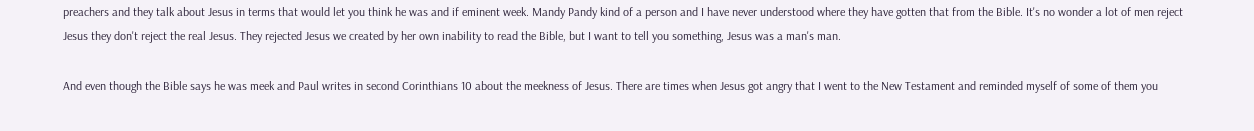preachers and they talk about Jesus in terms that would let you think he was and if eminent week. Mandy Pandy kind of a person and I have never understood where they have gotten that from the Bible. It's no wonder a lot of men reject Jesus they don't reject the real Jesus. They rejected Jesus we created by her own inability to read the Bible, but I want to tell you something, Jesus was a man's man.

And even though the Bible says he was meek and Paul writes in second Corinthians 10 about the meekness of Jesus. There are times when Jesus got angry that I went to the New Testament and reminded myself of some of them you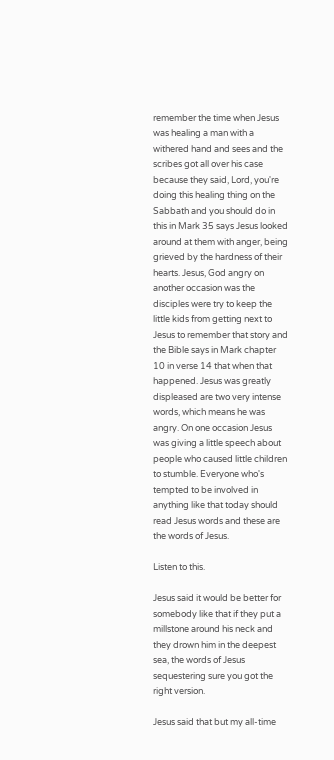remember the time when Jesus was healing a man with a withered hand and sees and the scribes got all over his case because they said, Lord, you're doing this healing thing on the Sabbath and you should do in this in Mark 35 says Jesus looked around at them with anger, being grieved by the hardness of their hearts. Jesus, God angry on another occasion was the disciples were try to keep the little kids from getting next to Jesus to remember that story and the Bible says in Mark chapter 10 in verse 14 that when that happened. Jesus was greatly displeased are two very intense words, which means he was angry. On one occasion Jesus was giving a little speech about people who caused little children to stumble. Everyone who's tempted to be involved in anything like that today should read Jesus words and these are the words of Jesus.

Listen to this.

Jesus said it would be better for somebody like that if they put a millstone around his neck and they drown him in the deepest sea, the words of Jesus sequestering sure you got the right version.

Jesus said that but my all-time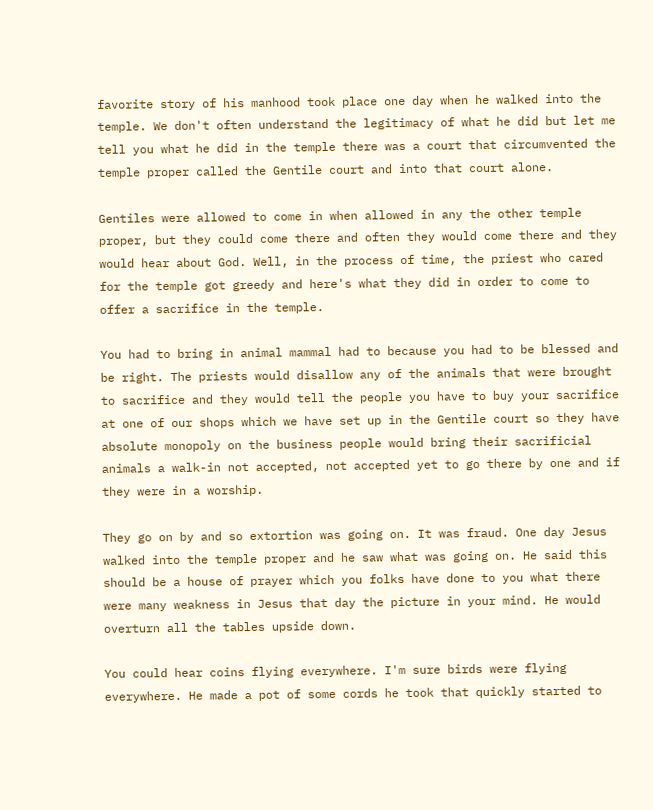favorite story of his manhood took place one day when he walked into the temple. We don't often understand the legitimacy of what he did but let me tell you what he did in the temple there was a court that circumvented the temple proper called the Gentile court and into that court alone.

Gentiles were allowed to come in when allowed in any the other temple proper, but they could come there and often they would come there and they would hear about God. Well, in the process of time, the priest who cared for the temple got greedy and here's what they did in order to come to offer a sacrifice in the temple.

You had to bring in animal mammal had to because you had to be blessed and be right. The priests would disallow any of the animals that were brought to sacrifice and they would tell the people you have to buy your sacrifice at one of our shops which we have set up in the Gentile court so they have absolute monopoly on the business people would bring their sacrificial animals a walk-in not accepted, not accepted yet to go there by one and if they were in a worship.

They go on by and so extortion was going on. It was fraud. One day Jesus walked into the temple proper and he saw what was going on. He said this should be a house of prayer which you folks have done to you what there were many weakness in Jesus that day the picture in your mind. He would overturn all the tables upside down.

You could hear coins flying everywhere. I'm sure birds were flying everywhere. He made a pot of some cords he took that quickly started to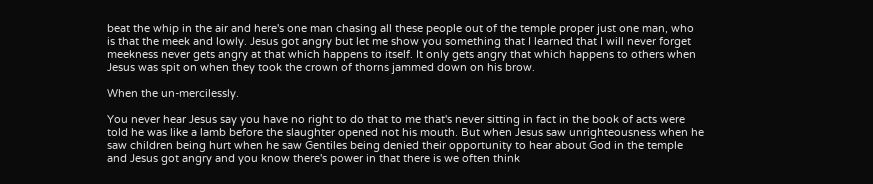beat the whip in the air and here's one man chasing all these people out of the temple proper just one man, who is that the meek and lowly. Jesus got angry but let me show you something that I learned that I will never forget meekness never gets angry at that which happens to itself. It only gets angry that which happens to others when Jesus was spit on when they took the crown of thorns jammed down on his brow.

When the un-mercilessly.

You never hear Jesus say you have no right to do that to me that's never sitting in fact in the book of acts were told he was like a lamb before the slaughter opened not his mouth. But when Jesus saw unrighteousness when he saw children being hurt when he saw Gentiles being denied their opportunity to hear about God in the temple and Jesus got angry and you know there's power in that there is we often think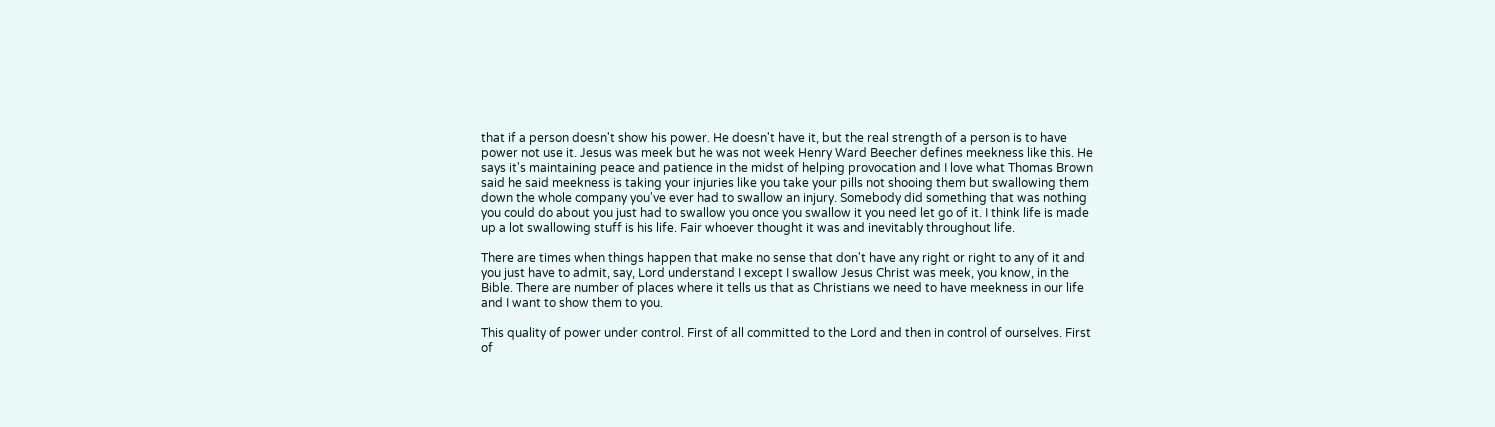that if a person doesn't show his power. He doesn't have it, but the real strength of a person is to have power not use it. Jesus was meek but he was not week Henry Ward Beecher defines meekness like this. He says it's maintaining peace and patience in the midst of helping provocation and I love what Thomas Brown said he said meekness is taking your injuries like you take your pills not shooing them but swallowing them down the whole company you've ever had to swallow an injury. Somebody did something that was nothing you could do about you just had to swallow you once you swallow it you need let go of it. I think life is made up a lot swallowing stuff is his life. Fair whoever thought it was and inevitably throughout life.

There are times when things happen that make no sense that don't have any right or right to any of it and you just have to admit, say, Lord understand I except I swallow Jesus Christ was meek, you know, in the Bible. There are number of places where it tells us that as Christians we need to have meekness in our life and I want to show them to you.

This quality of power under control. First of all committed to the Lord and then in control of ourselves. First of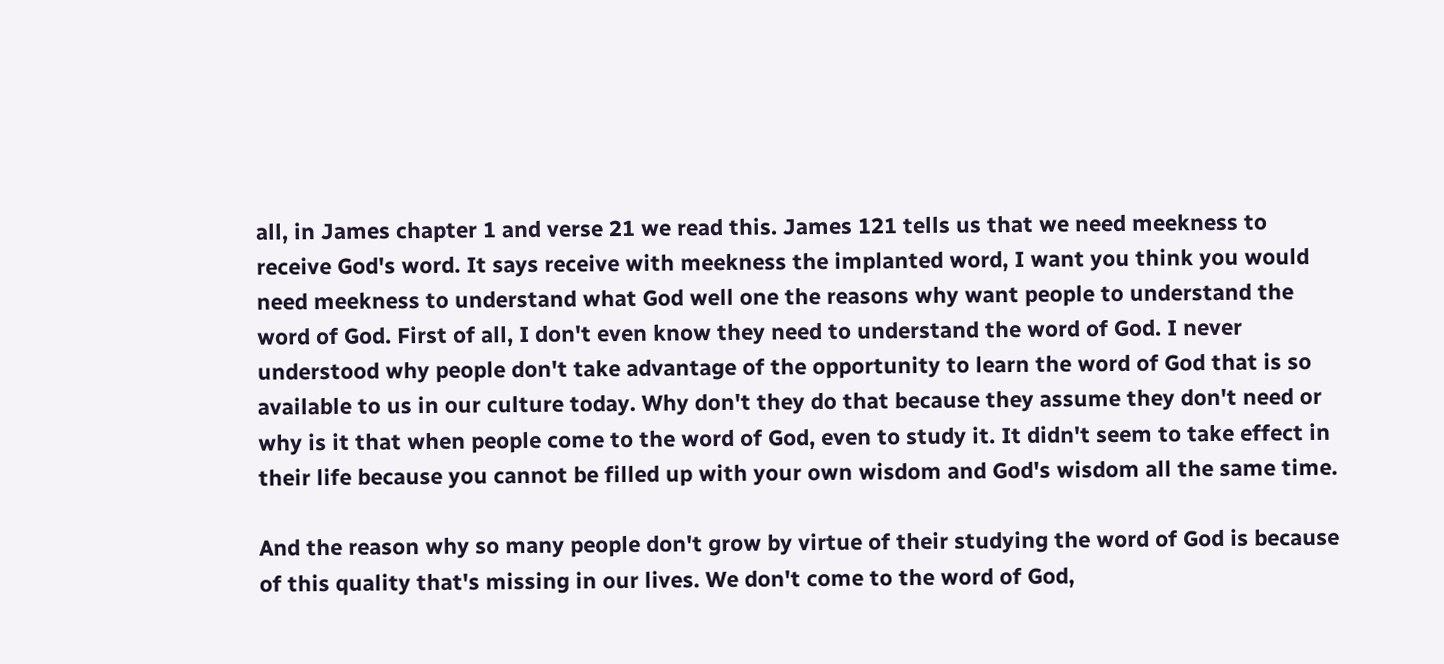all, in James chapter 1 and verse 21 we read this. James 121 tells us that we need meekness to receive God's word. It says receive with meekness the implanted word, I want you think you would need meekness to understand what God well one the reasons why want people to understand the word of God. First of all, I don't even know they need to understand the word of God. I never understood why people don't take advantage of the opportunity to learn the word of God that is so available to us in our culture today. Why don't they do that because they assume they don't need or why is it that when people come to the word of God, even to study it. It didn't seem to take effect in their life because you cannot be filled up with your own wisdom and God's wisdom all the same time.

And the reason why so many people don't grow by virtue of their studying the word of God is because of this quality that's missing in our lives. We don't come to the word of God,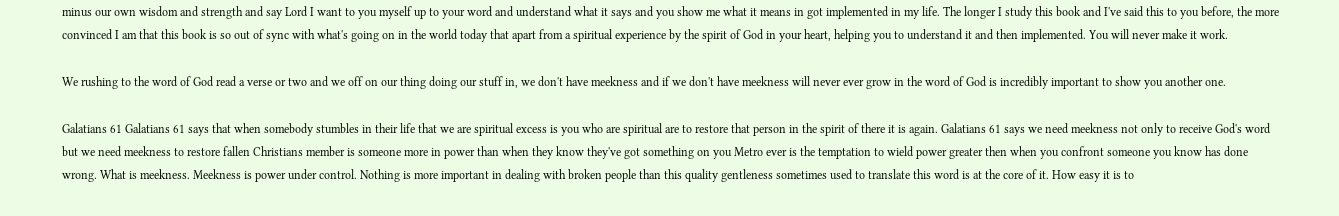minus our own wisdom and strength and say Lord I want to you myself up to your word and understand what it says and you show me what it means in got implemented in my life. The longer I study this book and I've said this to you before, the more convinced I am that this book is so out of sync with what's going on in the world today that apart from a spiritual experience by the spirit of God in your heart, helping you to understand it and then implemented. You will never make it work.

We rushing to the word of God read a verse or two and we off on our thing doing our stuff in, we don't have meekness and if we don't have meekness will never ever grow in the word of God is incredibly important to show you another one.

Galatians 61 Galatians 61 says that when somebody stumbles in their life that we are spiritual excess is you who are spiritual are to restore that person in the spirit of there it is again. Galatians 61 says we need meekness not only to receive God's word but we need meekness to restore fallen Christians member is someone more in power than when they know they've got something on you Metro ever is the temptation to wield power greater then when you confront someone you know has done wrong. What is meekness. Meekness is power under control. Nothing is more important in dealing with broken people than this quality gentleness sometimes used to translate this word is at the core of it. How easy it is to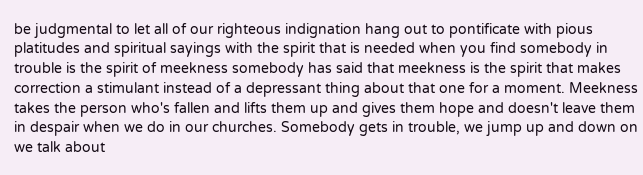be judgmental to let all of our righteous indignation hang out to pontificate with pious platitudes and spiritual sayings with the spirit that is needed when you find somebody in trouble is the spirit of meekness somebody has said that meekness is the spirit that makes correction a stimulant instead of a depressant thing about that one for a moment. Meekness takes the person who's fallen and lifts them up and gives them hope and doesn't leave them in despair when we do in our churches. Somebody gets in trouble, we jump up and down on we talk about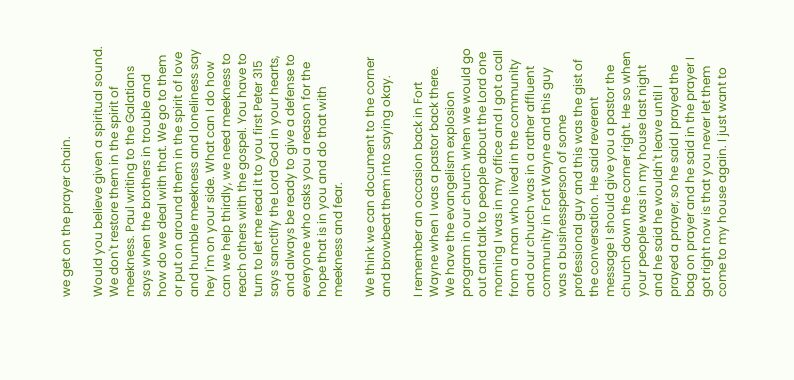we get on the prayer chain.

Would you believe given a spiritual sound. We don't restore them in the spirit of meekness. Paul writing to the Galatians says when the brothers in trouble and how do we deal with that. We go to them or put on around them in the spirit of love and humble meekness and loneliness say hey I'm on your side. What can I do how can we help thirdly, we need meekness to reach others with the gospel. You have to turn to let me read it to you first Peter 315 says sanctify the Lord God in your hearts, and always be ready to give a defense to everyone who asks you a reason for the hope that is in you and do that with meekness and fear.

We think we can document to the corner and browbeat them into saying okay.

I remember an occasion back in Fort Wayne when I was a pastor back there. We have the evangelism explosion program in our church when we would go out and talk to people about the Lord one morning I was in my office and I got a call from a man who lived in the community and our church was in a rather affluent community in Fort Wayne and this guy was a businessperson of some professional guy and this was the gist of the conversation. He said reverent message I should give you a pastor the church down the corner right. He so when your people was in my house last night and he said he wouldn't leave until I prayed a prayer, so he said I prayed the bag on prayer and he said in the prayer I got right now is that you never let them come to my house again. I just want to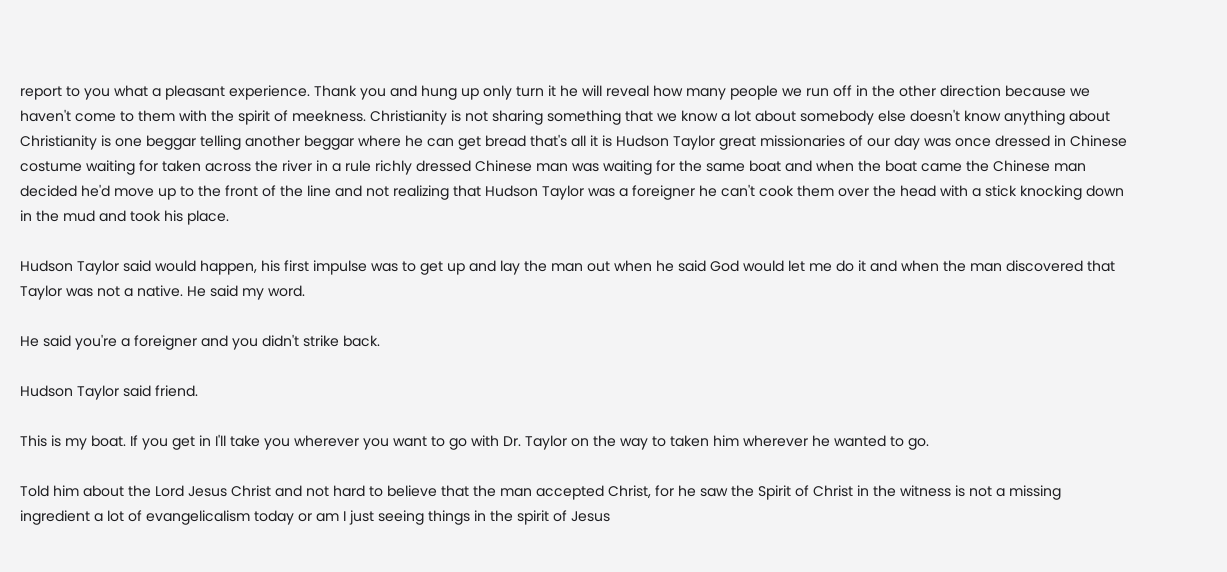report to you what a pleasant experience. Thank you and hung up only turn it he will reveal how many people we run off in the other direction because we haven't come to them with the spirit of meekness. Christianity is not sharing something that we know a lot about somebody else doesn't know anything about Christianity is one beggar telling another beggar where he can get bread that's all it is Hudson Taylor great missionaries of our day was once dressed in Chinese costume waiting for taken across the river in a rule richly dressed Chinese man was waiting for the same boat and when the boat came the Chinese man decided he'd move up to the front of the line and not realizing that Hudson Taylor was a foreigner he can't cook them over the head with a stick knocking down in the mud and took his place.

Hudson Taylor said would happen, his first impulse was to get up and lay the man out when he said God would let me do it and when the man discovered that Taylor was not a native. He said my word.

He said you're a foreigner and you didn't strike back.

Hudson Taylor said friend.

This is my boat. If you get in I'll take you wherever you want to go with Dr. Taylor on the way to taken him wherever he wanted to go.

Told him about the Lord Jesus Christ and not hard to believe that the man accepted Christ, for he saw the Spirit of Christ in the witness is not a missing ingredient a lot of evangelicalism today or am I just seeing things in the spirit of Jesus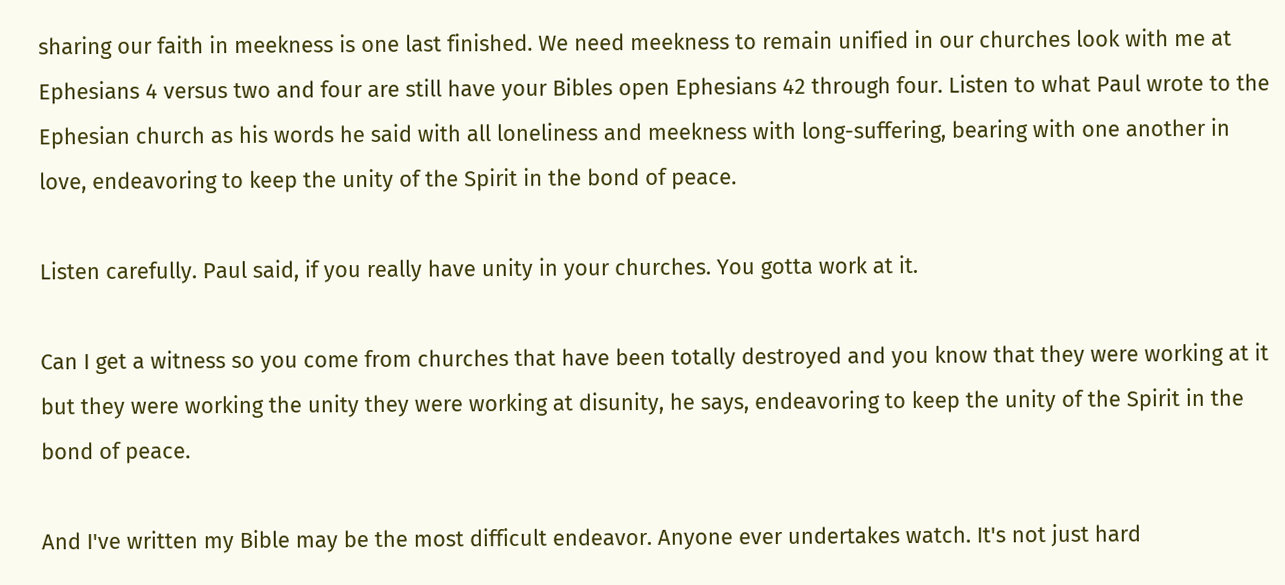sharing our faith in meekness is one last finished. We need meekness to remain unified in our churches look with me at Ephesians 4 versus two and four are still have your Bibles open Ephesians 42 through four. Listen to what Paul wrote to the Ephesian church as his words he said with all loneliness and meekness with long-suffering, bearing with one another in love, endeavoring to keep the unity of the Spirit in the bond of peace.

Listen carefully. Paul said, if you really have unity in your churches. You gotta work at it.

Can I get a witness so you come from churches that have been totally destroyed and you know that they were working at it but they were working the unity they were working at disunity, he says, endeavoring to keep the unity of the Spirit in the bond of peace.

And I've written my Bible may be the most difficult endeavor. Anyone ever undertakes watch. It's not just hard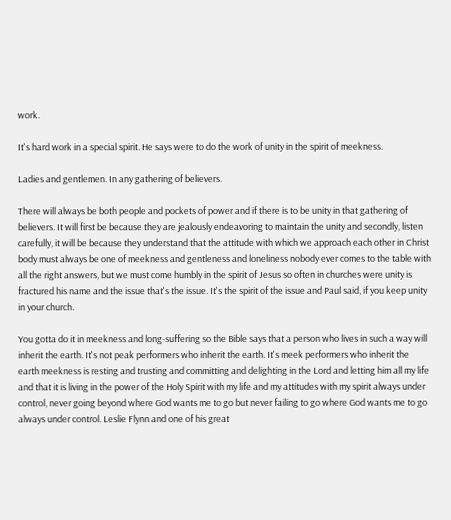work.

It's hard work in a special spirit. He says were to do the work of unity in the spirit of meekness.

Ladies and gentlemen. In any gathering of believers.

There will always be both people and pockets of power and if there is to be unity in that gathering of believers. It will first be because they are jealously endeavoring to maintain the unity and secondly, listen carefully, it will be because they understand that the attitude with which we approach each other in Christ body must always be one of meekness and gentleness and loneliness nobody ever comes to the table with all the right answers, but we must come humbly in the spirit of Jesus so often in churches were unity is fractured his name and the issue that's the issue. It's the spirit of the issue and Paul said, if you keep unity in your church.

You gotta do it in meekness and long-suffering so the Bible says that a person who lives in such a way will inherit the earth. It's not peak performers who inherit the earth. It's meek performers who inherit the earth meekness is resting and trusting and committing and delighting in the Lord and letting him all my life and that it is living in the power of the Holy Spirit with my life and my attitudes with my spirit always under control, never going beyond where God wants me to go but never failing to go where God wants me to go always under control. Leslie Flynn and one of his great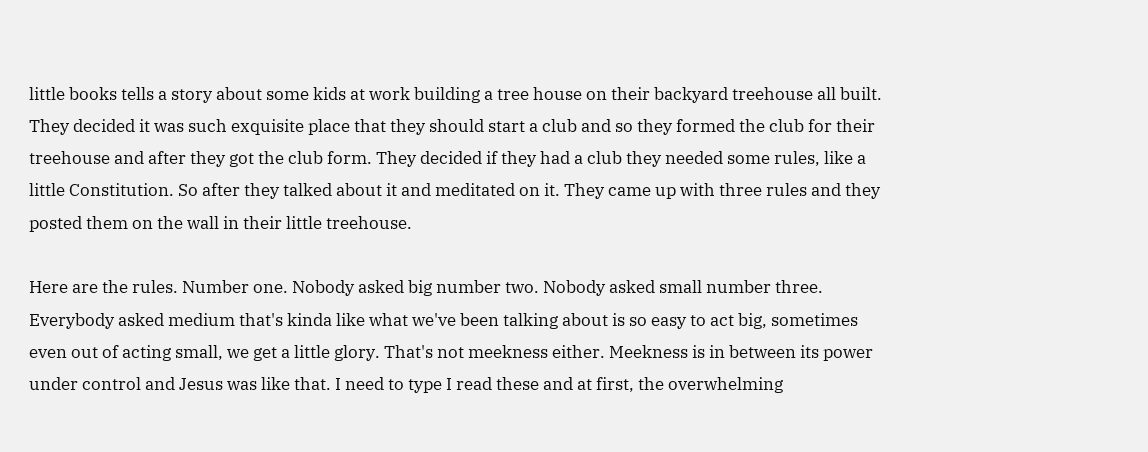little books tells a story about some kids at work building a tree house on their backyard treehouse all built. They decided it was such exquisite place that they should start a club and so they formed the club for their treehouse and after they got the club form. They decided if they had a club they needed some rules, like a little Constitution. So after they talked about it and meditated on it. They came up with three rules and they posted them on the wall in their little treehouse.

Here are the rules. Number one. Nobody asked big number two. Nobody asked small number three. Everybody asked medium that's kinda like what we've been talking about is so easy to act big, sometimes even out of acting small, we get a little glory. That's not meekness either. Meekness is in between its power under control and Jesus was like that. I need to type I read these and at first, the overwhelming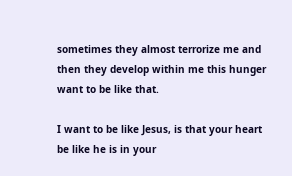sometimes they almost terrorize me and then they develop within me this hunger want to be like that.

I want to be like Jesus, is that your heart be like he is in your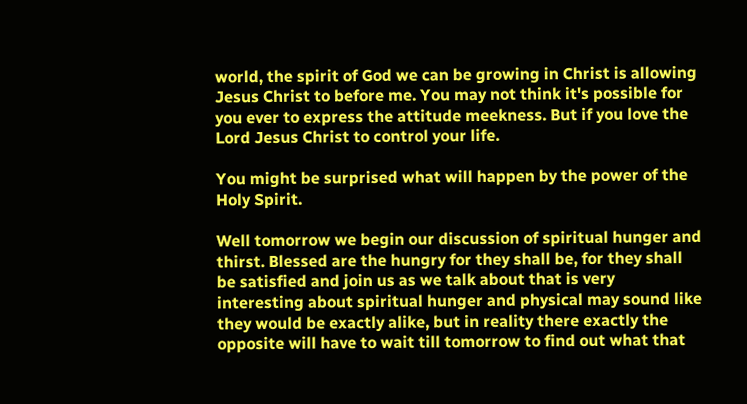world, the spirit of God we can be growing in Christ is allowing Jesus Christ to before me. You may not think it's possible for you ever to express the attitude meekness. But if you love the Lord Jesus Christ to control your life.

You might be surprised what will happen by the power of the Holy Spirit.

Well tomorrow we begin our discussion of spiritual hunger and thirst. Blessed are the hungry for they shall be, for they shall be satisfied and join us as we talk about that is very interesting about spiritual hunger and physical may sound like they would be exactly alike, but in reality there exactly the opposite will have to wait till tomorrow to find out what that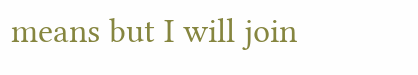means but I will join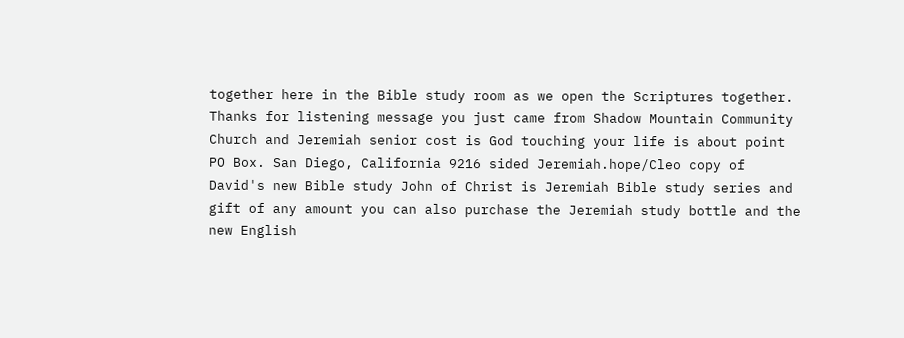together here in the Bible study room as we open the Scriptures together. Thanks for listening message you just came from Shadow Mountain Community Church and Jeremiah senior cost is God touching your life is about point PO Box. San Diego, California 9216 sided Jeremiah.hope/Cleo copy of David's new Bible study John of Christ is Jeremiah Bible study series and gift of any amount you can also purchase the Jeremiah study bottle and the new English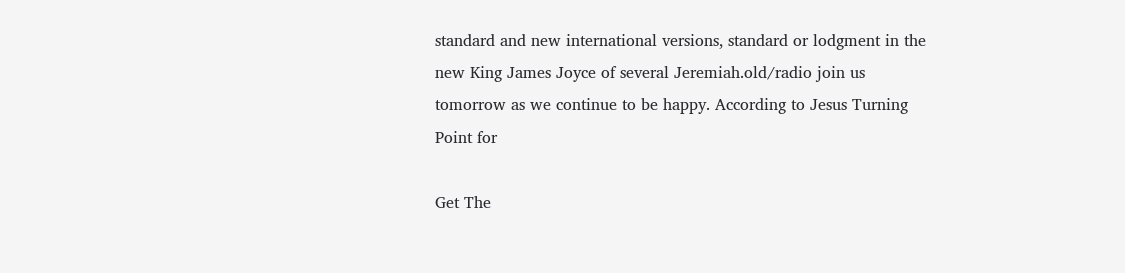standard and new international versions, standard or lodgment in the new King James Joyce of several Jeremiah.old/radio join us tomorrow as we continue to be happy. According to Jesus Turning Point for

Get The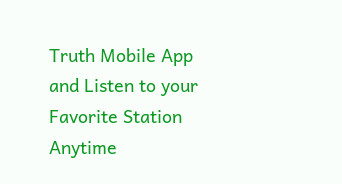Truth Mobile App and Listen to your Favorite Station Anytime